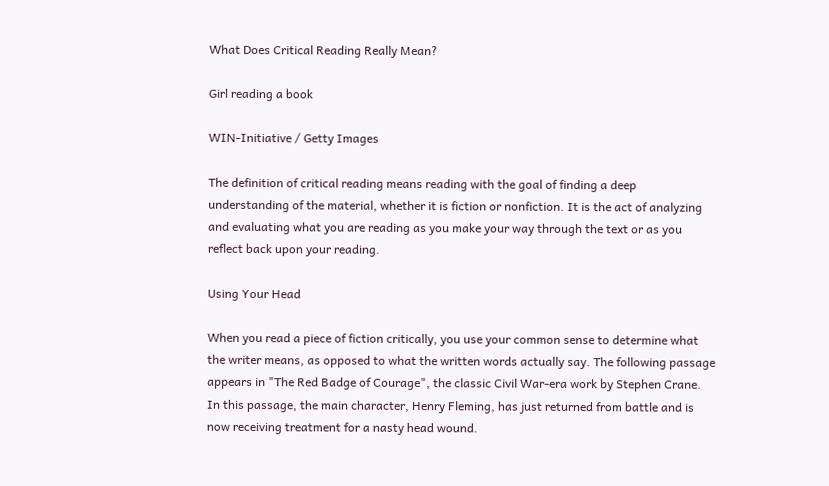What Does Critical Reading Really Mean?

Girl reading a book

WIN-Initiative / Getty Images

The definition of critical reading means reading with the goal of finding a deep understanding of the material, whether it is fiction or nonfiction. It is the act of analyzing and evaluating what you are reading as you make your way through the text or as you reflect back upon your reading.

Using Your Head

When you read a piece of fiction critically, you use your common sense to determine what the writer means, as opposed to what the written words actually say. The following passage appears in "The Red Badge of Courage", the classic Civil War-era work by Stephen Crane. In this passage, the main character, Henry Fleming, has just returned from battle and is now receiving treatment for a nasty head wound.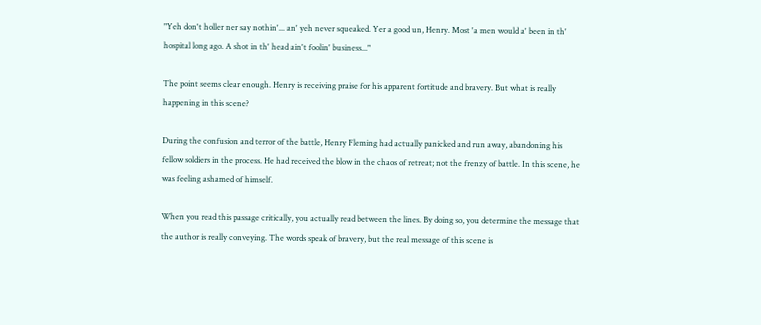"Yeh don't holler ner say nothin'... an' yeh never squeaked. Yer a good un, Henry. Most 'a men would a' been in th' hospital long ago. A shot in th' head ain't foolin' business..."

The point seems clear enough. Henry is receiving praise for his apparent fortitude and bravery. But what is really happening in this scene?

During the confusion and terror of the battle, Henry Fleming had actually panicked and run away, abandoning his fellow soldiers in the process. He had received the blow in the chaos of retreat; not the frenzy of battle. In this scene, he was feeling ashamed of himself.

When you read this passage critically, you actually read between the lines. By doing so, you determine the message that the author is really conveying. The words speak of bravery, but the real message of this scene is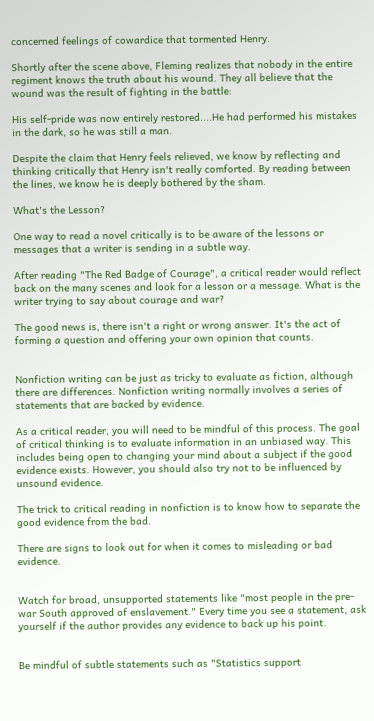concerned feelings of cowardice that tormented Henry.

Shortly after the scene above, Fleming realizes that nobody in the entire regiment knows the truth about his wound. They all believe that the wound was the result of fighting in the battle:

His self-pride was now entirely restored....He had performed his mistakes in the dark, so he was still a man.

Despite the claim that Henry feels relieved, we know by reflecting and thinking critically that Henry isn't really comforted. By reading between the lines, we know he is deeply bothered by the sham.

What's the Lesson?

One way to read a novel critically is to be aware of the lessons or messages that a writer is sending in a subtle way.

After reading "The Red Badge of Courage", a critical reader would reflect back on the many scenes and look for a lesson or a message. What is the writer trying to say about courage and war?

The good news is, there isn't a right or wrong answer. It's the act of forming a question and offering your own opinion that counts.


Nonfiction writing can be just as tricky to evaluate as fiction, although there are differences. Nonfiction writing normally involves a series of statements that are backed by evidence.

As a critical reader, you will need to be mindful of this process. The goal of critical thinking is to evaluate information in an unbiased way. This includes being open to changing your mind about a subject if the good evidence exists. However, you should also try not to be influenced by unsound evidence.

The trick to critical reading in nonfiction is to know how to separate the good evidence from the bad.

There are signs to look out for when it comes to misleading or bad evidence.


Watch for broad, unsupported statements like "most people in the pre-war South approved of enslavement." Every time you see a statement, ask yourself if the author provides any evidence to back up his point.


Be mindful of subtle statements such as "Statistics support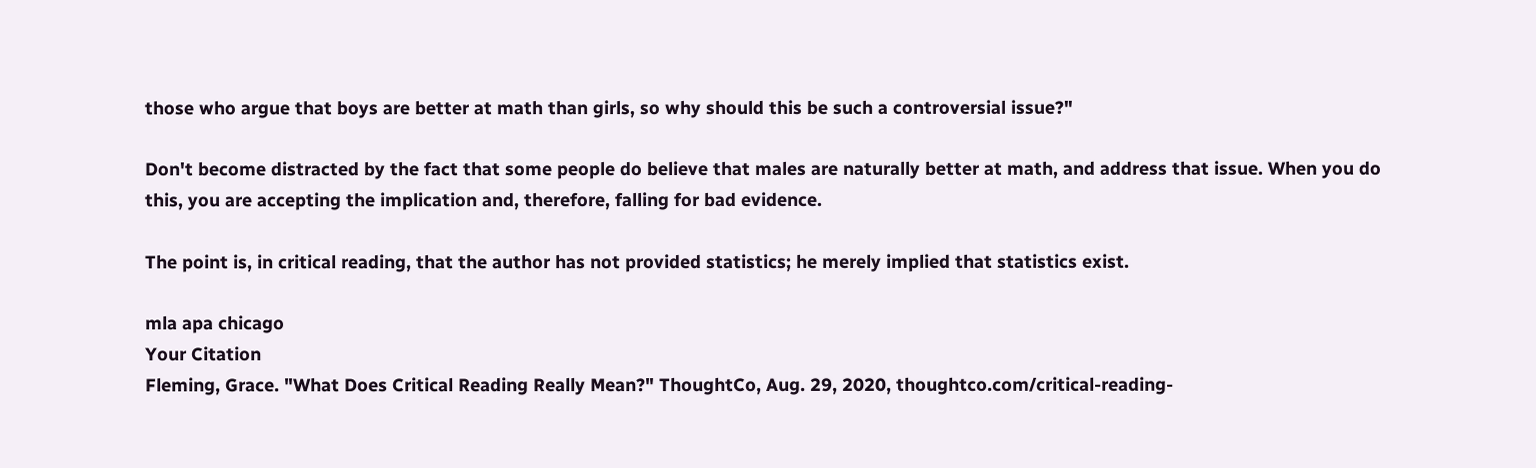those who argue that boys are better at math than girls, so why should this be such a controversial issue?"

Don't become distracted by the fact that some people do believe that males are naturally better at math, and address that issue. When you do this, you are accepting the implication and, therefore, falling for bad evidence.

The point is, in critical reading, that the author has not provided statistics; he merely implied that statistics exist.

mla apa chicago
Your Citation
Fleming, Grace. "What Does Critical Reading Really Mean?" ThoughtCo, Aug. 29, 2020, thoughtco.com/critical-reading-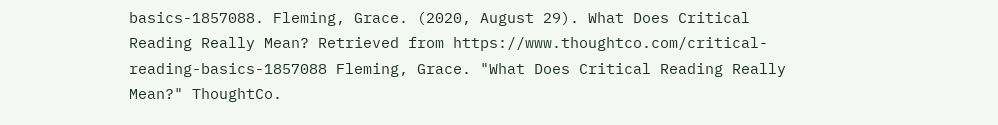basics-1857088. Fleming, Grace. (2020, August 29). What Does Critical Reading Really Mean? Retrieved from https://www.thoughtco.com/critical-reading-basics-1857088 Fleming, Grace. "What Does Critical Reading Really Mean?" ThoughtCo.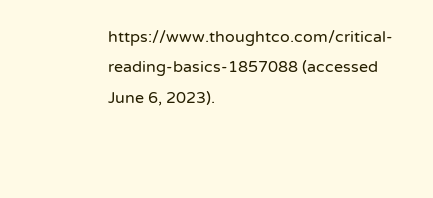https://www.thoughtco.com/critical-reading-basics-1857088 (accessed June 6, 2023).